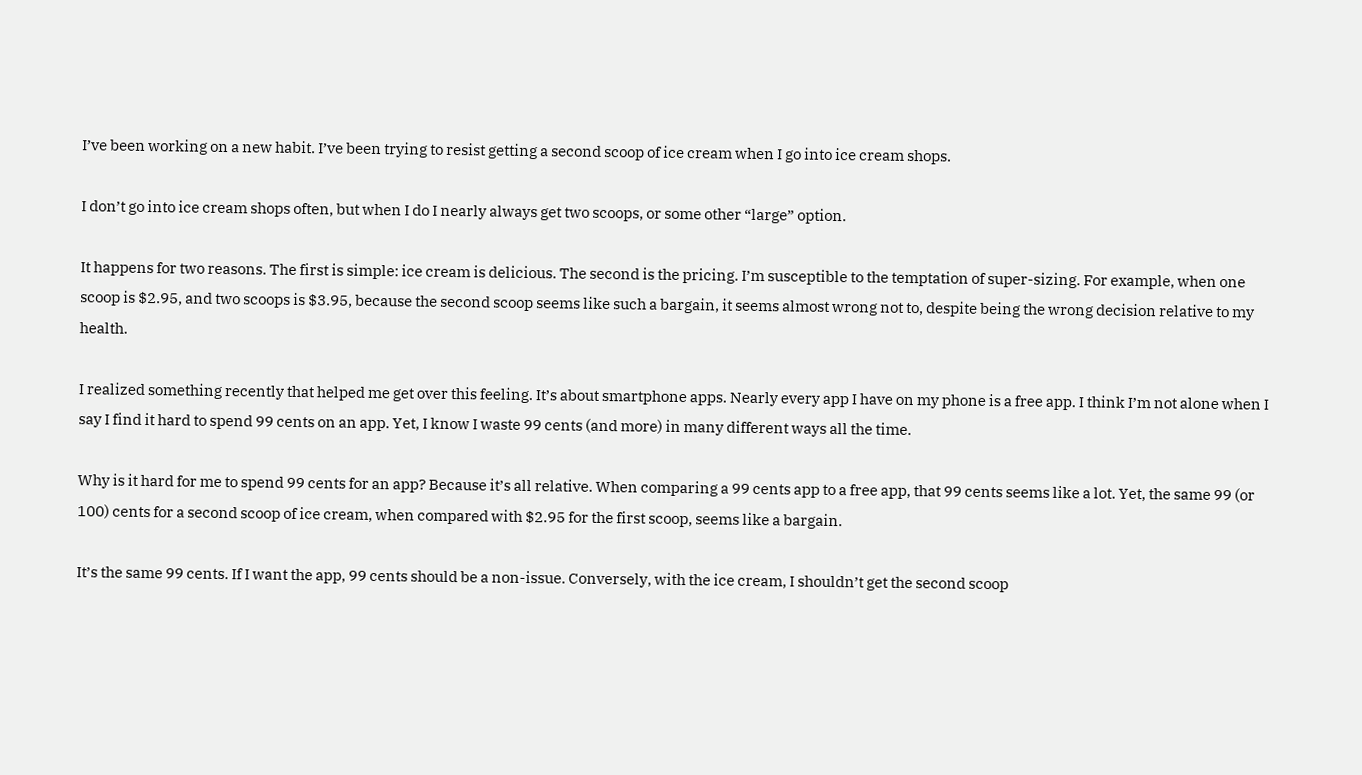I’ve been working on a new habit. I’ve been trying to resist getting a second scoop of ice cream when I go into ice cream shops.

I don’t go into ice cream shops often, but when I do I nearly always get two scoops, or some other “large” option.

It happens for two reasons. The first is simple: ice cream is delicious. The second is the pricing. I’m susceptible to the temptation of super-sizing. For example, when one scoop is $2.95, and two scoops is $3.95, because the second scoop seems like such a bargain, it seems almost wrong not to, despite being the wrong decision relative to my health.

I realized something recently that helped me get over this feeling. It’s about smartphone apps. Nearly every app I have on my phone is a free app. I think I’m not alone when I say I find it hard to spend 99 cents on an app. Yet, I know I waste 99 cents (and more) in many different ways all the time.

Why is it hard for me to spend 99 cents for an app? Because it’s all relative. When comparing a 99 cents app to a free app, that 99 cents seems like a lot. Yet, the same 99 (or 100) cents for a second scoop of ice cream, when compared with $2.95 for the first scoop, seems like a bargain.

It’s the same 99 cents. If I want the app, 99 cents should be a non-issue. Conversely, with the ice cream, I shouldn’t get the second scoop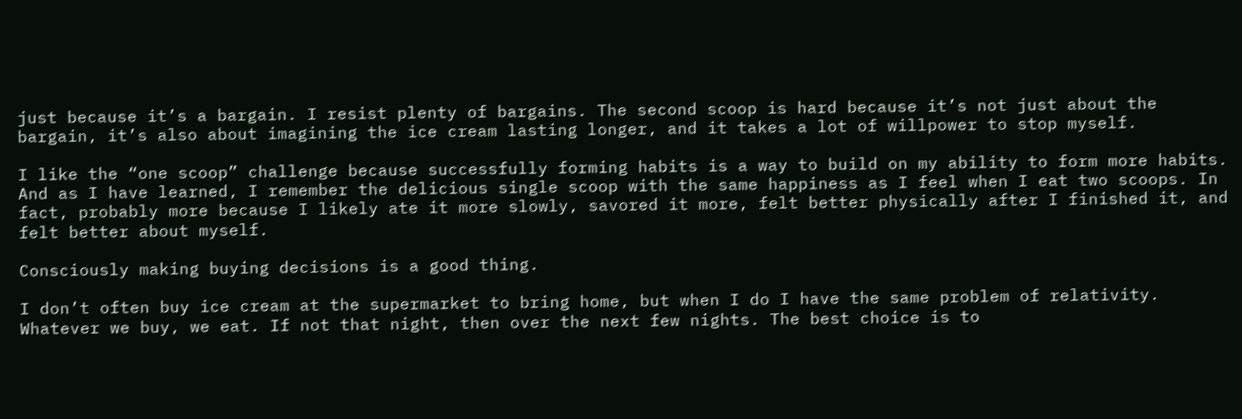just because it’s a bargain. I resist plenty of bargains. The second scoop is hard because it’s not just about the bargain, it’s also about imagining the ice cream lasting longer, and it takes a lot of willpower to stop myself.

I like the “one scoop” challenge because successfully forming habits is a way to build on my ability to form more habits. And as I have learned, I remember the delicious single scoop with the same happiness as I feel when I eat two scoops. In fact, probably more because I likely ate it more slowly, savored it more, felt better physically after I finished it, and felt better about myself.

Consciously making buying decisions is a good thing.

I don’t often buy ice cream at the supermarket to bring home, but when I do I have the same problem of relativity. Whatever we buy, we eat. If not that night, then over the next few nights. The best choice is to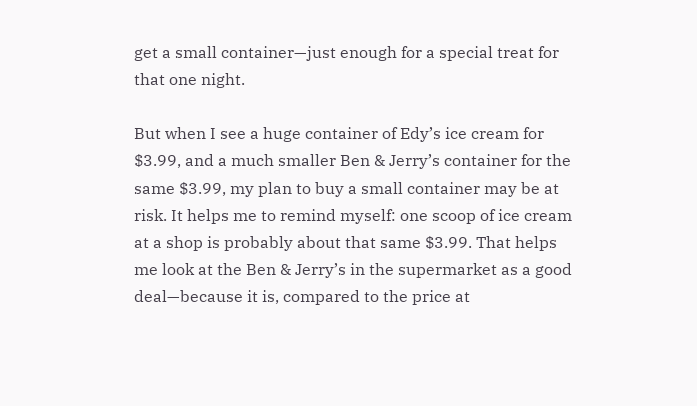get a small container—just enough for a special treat for that one night.

But when I see a huge container of Edy’s ice cream for $3.99, and a much smaller Ben & Jerry’s container for the same $3.99, my plan to buy a small container may be at risk. It helps me to remind myself: one scoop of ice cream at a shop is probably about that same $3.99. That helps me look at the Ben & Jerry’s in the supermarket as a good deal—because it is, compared to the price at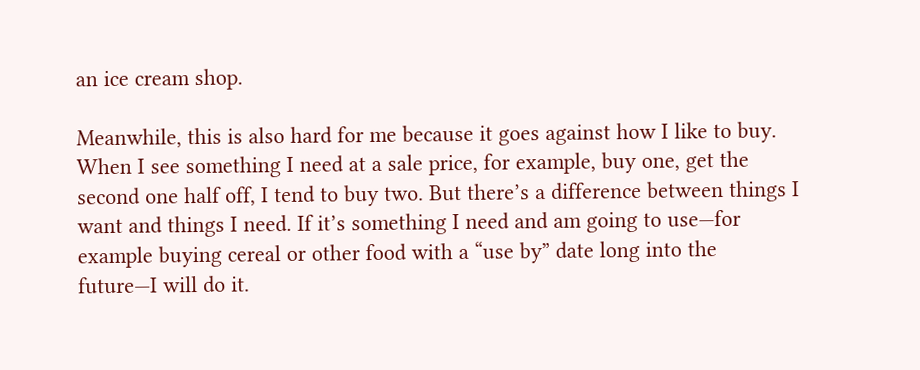an ice cream shop.

Meanwhile, this is also hard for me because it goes against how I like to buy. When I see something I need at a sale price, for example, buy one, get the second one half off, I tend to buy two. But there’s a difference between things I want and things I need. If it’s something I need and am going to use—for example buying cereal or other food with a “use by” date long into the future—I will do it.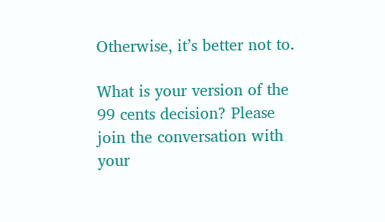Otherwise, it’s better not to.

What is your version of the 99 cents decision? Please join the conversation with your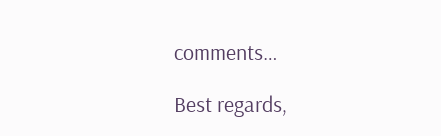comments…

Best regards,